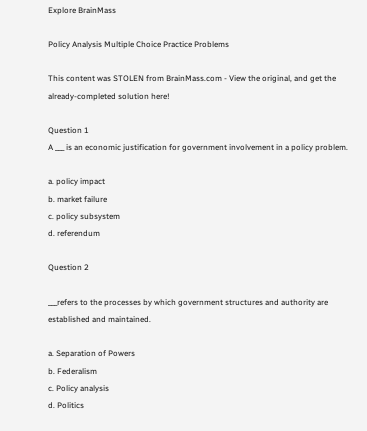Explore BrainMass

Policy Analysis Multiple Choice Practice Problems

This content was STOLEN from BrainMass.com - View the original, and get the already-completed solution here!

Question 1
A ___ is an economic justification for government involvement in a policy problem.

a. policy impact
b. market failure
c. policy subsystem
d. referendum

Question 2

___refers to the processes by which government structures and authority are established and maintained.

a. Separation of Powers
b. Federalism
c. Policy analysis
d. Politics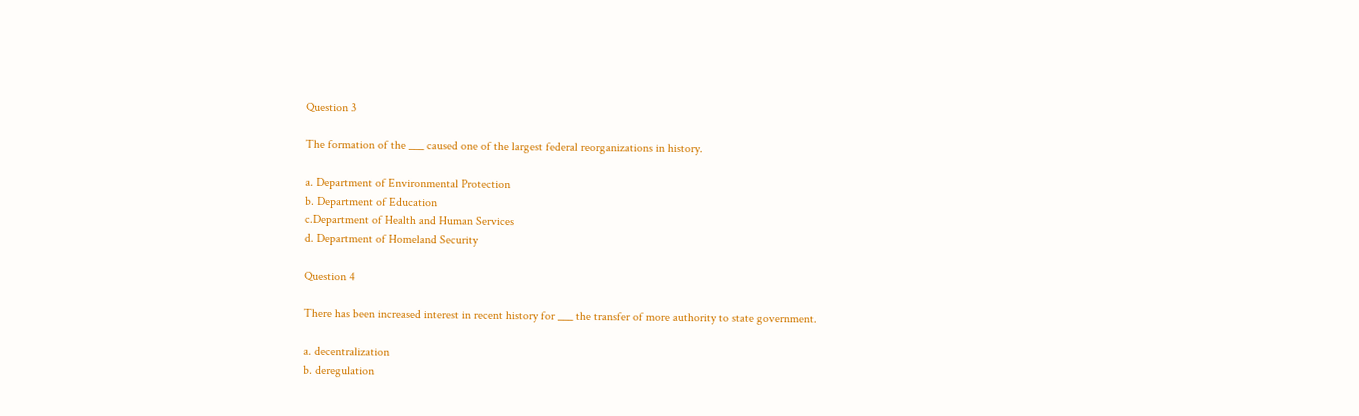Question 3

The formation of the ___ caused one of the largest federal reorganizations in history.

a. Department of Environmental Protection
b. Department of Education
c.Department of Health and Human Services
d. Department of Homeland Security

Question 4

There has been increased interest in recent history for ___ the transfer of more authority to state government.

a. decentralization
b. deregulation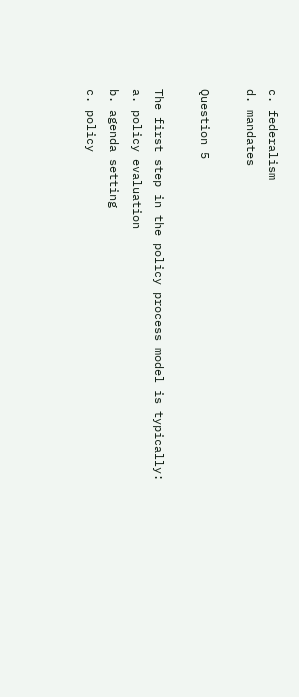c. federalism
d. mandates

Question 5

The first step in the policy process model is typically:
a. policy evaluation
b. agenda setting
c. policy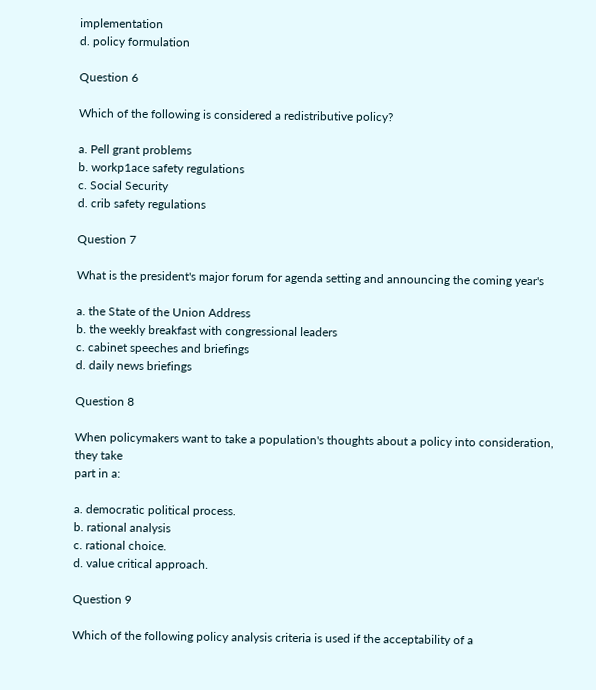implementation
d. policy formulation

Question 6

Which of the following is considered a redistributive policy?

a. Pell grant problems
b. workp1ace safety regulations
c. Social Security
d. crib safety regulations

Question 7

What is the president's major forum for agenda setting and announcing the coming year's

a. the State of the Union Address
b. the weekly breakfast with congressional leaders
c. cabinet speeches and briefings
d. daily news briefings

Question 8

When policymakers want to take a population's thoughts about a policy into consideration, they take
part in a:

a. democratic political process.
b. rational analysis
c. rational choice.
d. value critical approach.

Question 9

Which of the following policy analysis criteria is used if the acceptability of a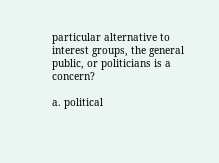particular alternative to
interest groups, the general public, or politicians is a concern?

a. political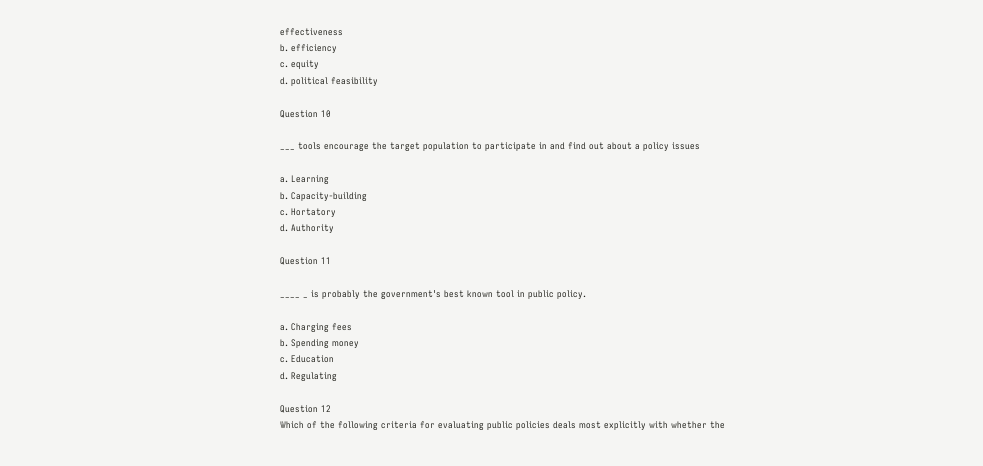effectiveness
b. efficiency
c. equity
d. political feasibility

Question 10

___ tools encourage the target population to participate in and find out about a policy issues

a. Learning
b. Capacity-building
c. Hortatory
d. Authority

Question 11

____ _ is probably the government's best known tool in public policy.

a. Charging fees
b. Spending money
c. Education
d. Regulating

Question 12
Which of the following criteria for evaluating public policies deals most explicitly with whether the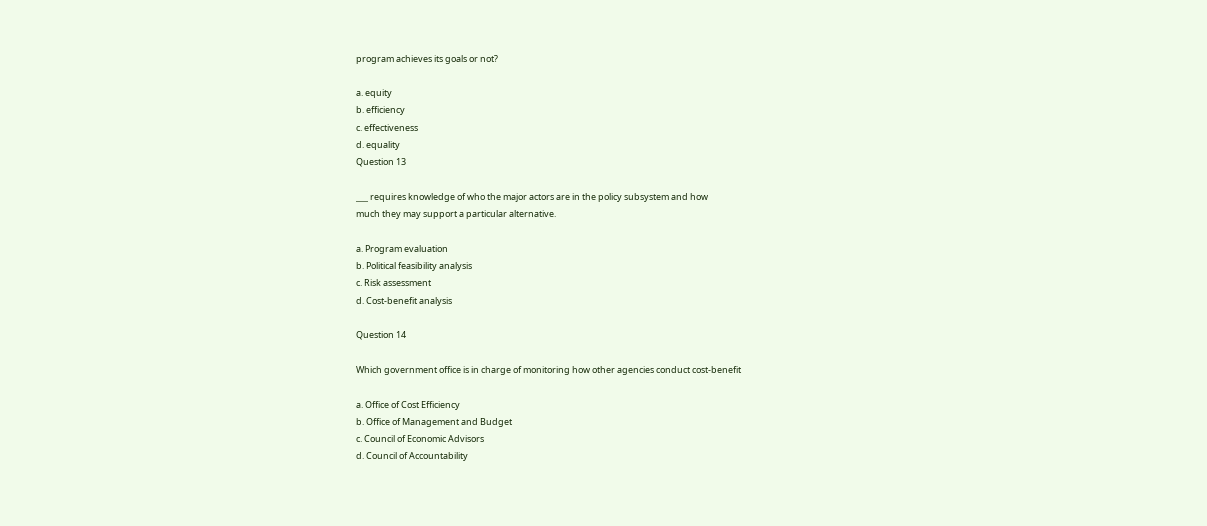program achieves its goals or not?

a. equity
b. efficiency
c. effectiveness
d. equality
Question 13

___ requires knowledge of who the major actors are in the policy subsystem and how
much they may support a particular alternative.

a. Program evaluation
b. Political feasibility analysis
c. Risk assessment
d. Cost-benefit analysis

Question 14

Which government office is in charge of monitoring how other agencies conduct cost-benefit

a. Office of Cost Efficiency
b. Office of Management and Budget
c. Council of Economic Advisors
d. Council of Accountability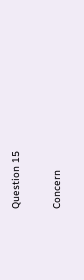Question 15

Concern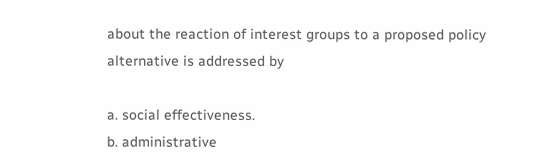about the reaction of interest groups to a proposed policy alternative is addressed by

a. social effectiveness.
b. administrative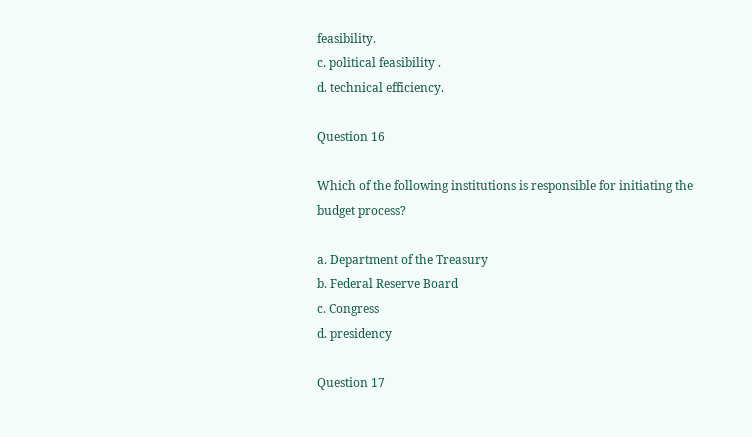feasibility.
c. political feasibility .
d. technical efficiency.

Question 16

Which of the following institutions is responsible for initiating the budget process?

a. Department of the Treasury
b. Federal Reserve Board
c. Congress
d. presidency

Question 17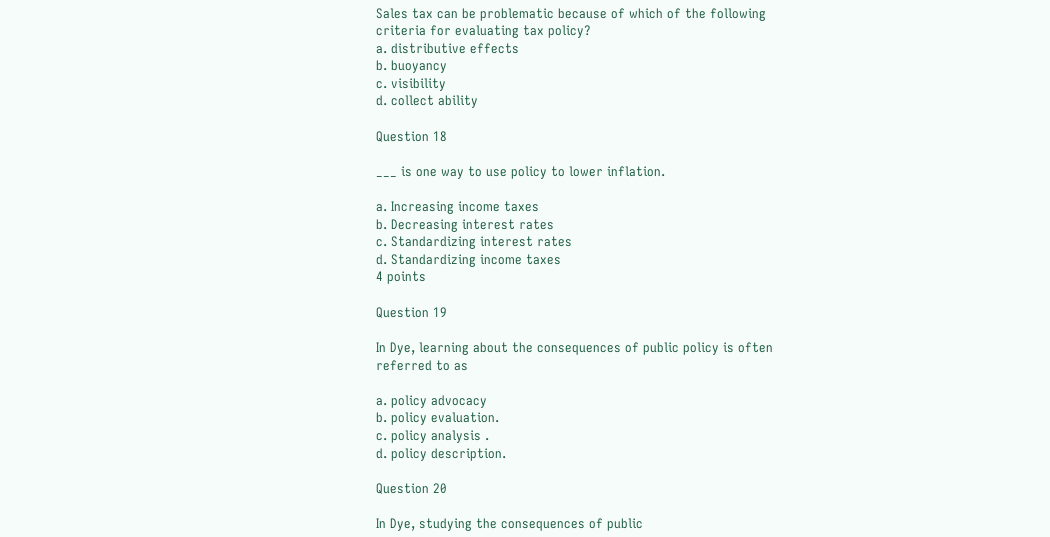Sales tax can be problematic because of which of the following criteria for evaluating tax policy?
a. distributive effects
b. buoyancy
c. visibility
d. collect ability

Question 18

___ is one way to use policy to lower inflation.

a. Increasing income taxes
b. Decreasing interest rates
c. Standardizing interest rates
d. Standardizing income taxes
4 points

Question 19

In Dye, learning about the consequences of public policy is often referred to as

a. policy advocacy
b. policy evaluation.
c. policy analysis .
d. policy description.

Question 20

In Dye, studying the consequences of public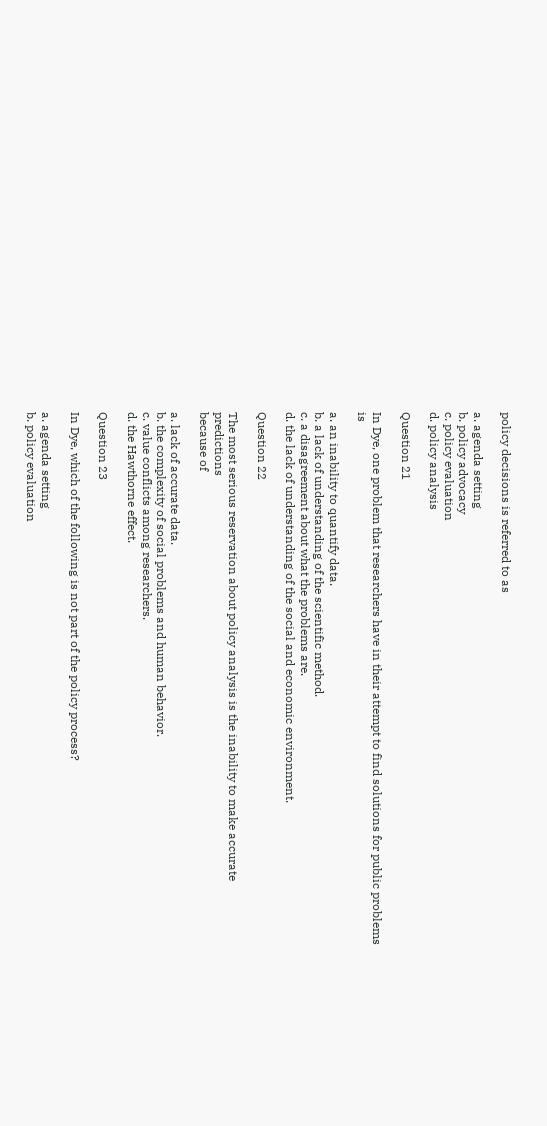policy decisions is referred to as

a. agenda setting
b. policy advocacy
c. policy evaluation
d. policy analysis

Question 21

In Dye, one problem that researchers have in their attempt to find solutions for public problems is

a. an inability to quantify data.
b. a lack of understanding of the scientific method.
c. a disagreement about what the problems are.
d. the lack of understanding of the social and economic environment.

Question 22

The most serious reservation about policy analysis is the inability to make accurate predictions
because of

a. lack of accurate data.
b. the complexity of social problems and human behavior.
c. value conflicts among researchers.
d. the Hawthorne effect.

Question 23

In Dye, which of the following is not part of the policy process?

a. agenda setting
b. policy evaluation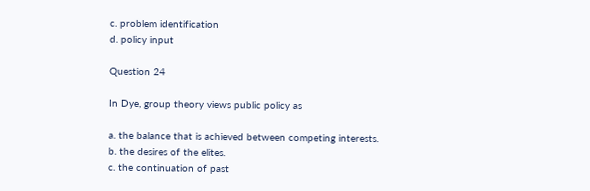c. problem identification
d. policy input

Question 24

In Dye, group theory views public policy as

a. the balance that is achieved between competing interests.
b. the desires of the elites.
c. the continuation of past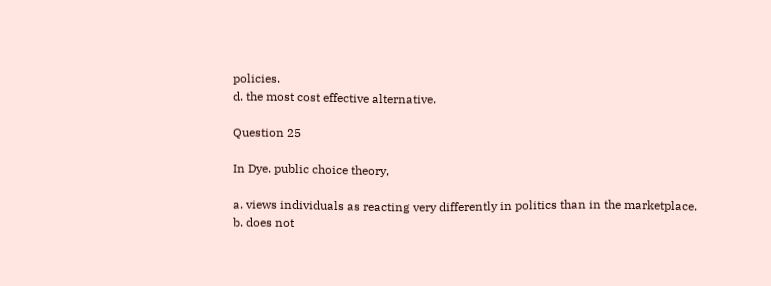policies.
d. the most cost effective alternative.

Question 25

In Dye. public choice theory,

a. views individuals as reacting very differently in politics than in the marketplace.
b. does not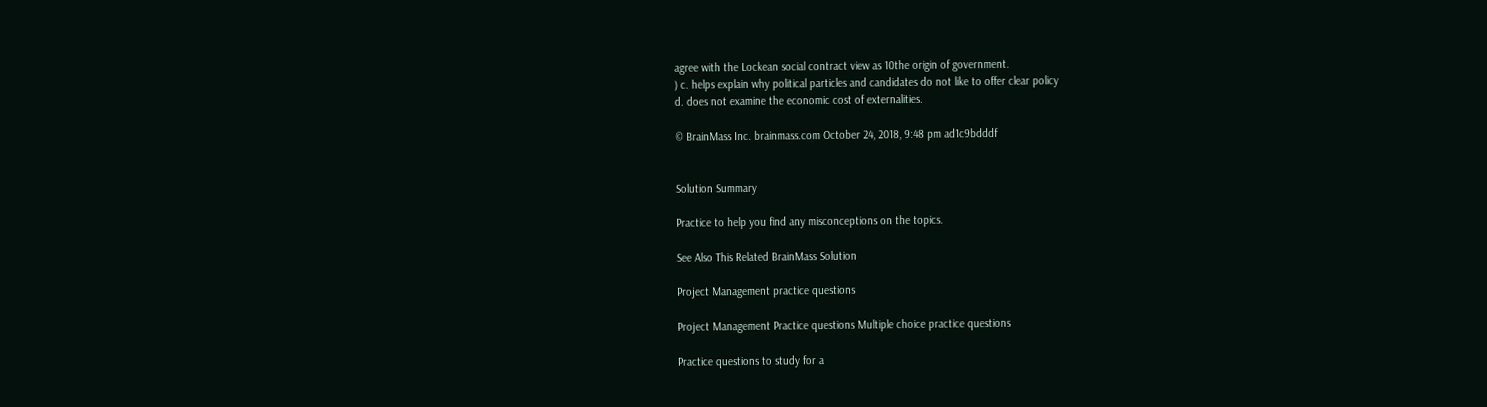agree with the Lockean social contract view as 10the origin of government.
) c. helps explain why political particles and candidates do not like to offer clear policy
d. does not examine the economic cost of externalities.

© BrainMass Inc. brainmass.com October 24, 2018, 9:48 pm ad1c9bdddf


Solution Summary

Practice to help you find any misconceptions on the topics.

See Also This Related BrainMass Solution

Project Management practice questions

Project Management Practice questions Multiple choice practice questions

Practice questions to study for a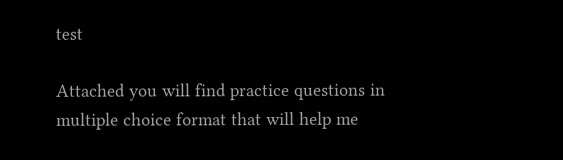test

Attached you will find practice questions in multiple choice format that will help me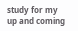study for my up and coming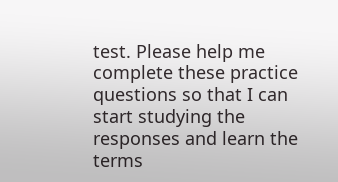test. Please help me complete these practice questions so that I can start studying the responses and learn the terms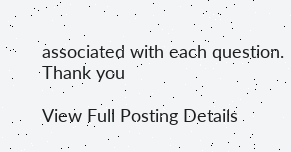associated with each question. Thank you

View Full Posting Details